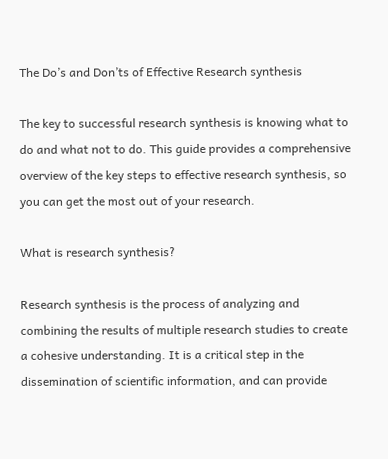The Do’s and Don’ts of Effective Research synthesis

The key to successful research synthesis is knowing what to do and what not to do. This guide provides a comprehensive overview of the key steps to effective research synthesis, so you can get the most out of your research.

What is research synthesis?

Research synthesis is the process of analyzing and combining the results of multiple research studies to create a cohesive understanding. It is a critical step in the dissemination of scientific information, and can provide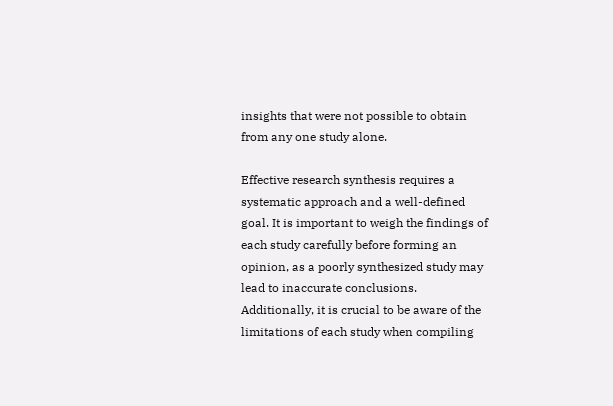insights that were not possible to obtain from any one study alone.

Effective research synthesis requires a systematic approach and a well-defined goal. It is important to weigh the findings of each study carefully before forming an opinion, as a poorly synthesized study may lead to inaccurate conclusions. Additionally, it is crucial to be aware of the limitations of each study when compiling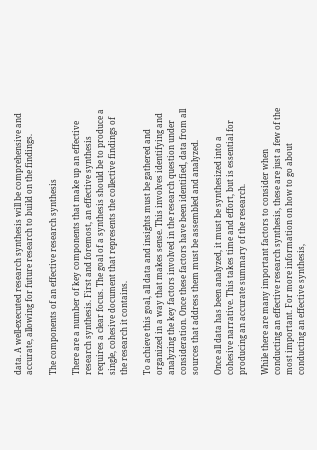data. A well-executed research synthesis will be comprehensive and accurate, allowing for future research to build on the findings.

The components of an effective research synthesis

There are a number of key components that make up an effective research synthesis. First and foremost, an effective synthesis requires a clear focus. The goal of a synthesis should be to produce a single, cohesive document that represents the collective findings of the research it contains.

To achieve this goal, all data and insights must be gathered and organized in a way that makes sense. This involves identifying and analyzing the key factors involved in the research question under consideration. Once these factors have been identified, data from all sources that address them must be assembled and analyzed.

Once all data has been analyzed, it must be synthesized into a cohesive narrative. This takes time and effort, but is essential for producing an accurate summary of the research.

While there are many important factors to consider when conducting an effective research synthesis, these are just a few of the most important. For more information on how to go about conducting an effective synthesis,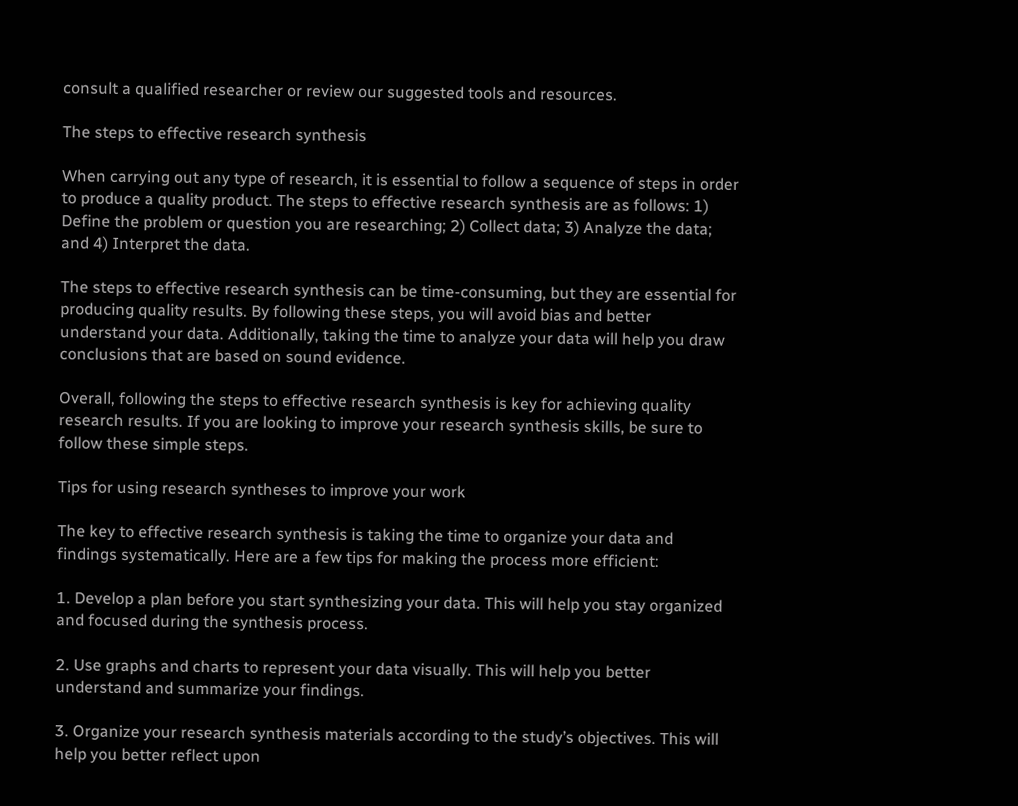consult a qualified researcher or review our suggested tools and resources.

The steps to effective research synthesis

When carrying out any type of research, it is essential to follow a sequence of steps in order to produce a quality product. The steps to effective research synthesis are as follows: 1) Define the problem or question you are researching; 2) Collect data; 3) Analyze the data; and 4) Interpret the data.

The steps to effective research synthesis can be time-consuming, but they are essential for producing quality results. By following these steps, you will avoid bias and better understand your data. Additionally, taking the time to analyze your data will help you draw conclusions that are based on sound evidence.

Overall, following the steps to effective research synthesis is key for achieving quality research results. If you are looking to improve your research synthesis skills, be sure to follow these simple steps.

Tips for using research syntheses to improve your work

The key to effective research synthesis is taking the time to organize your data and findings systematically. Here are a few tips for making the process more efficient:

1. Develop a plan before you start synthesizing your data. This will help you stay organized and focused during the synthesis process.

2. Use graphs and charts to represent your data visually. This will help you better understand and summarize your findings.

3. Organize your research synthesis materials according to the study’s objectives. This will help you better reflect upon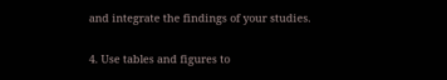and integrate the findings of your studies.

4. Use tables and figures to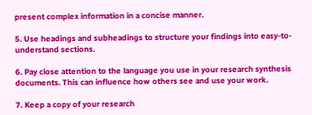present complex information in a concise manner.

5. Use headings and subheadings to structure your findings into easy-to-understand sections.

6. Pay close attention to the language you use in your research synthesis documents. This can influence how others see and use your work.

7. Keep a copy of your research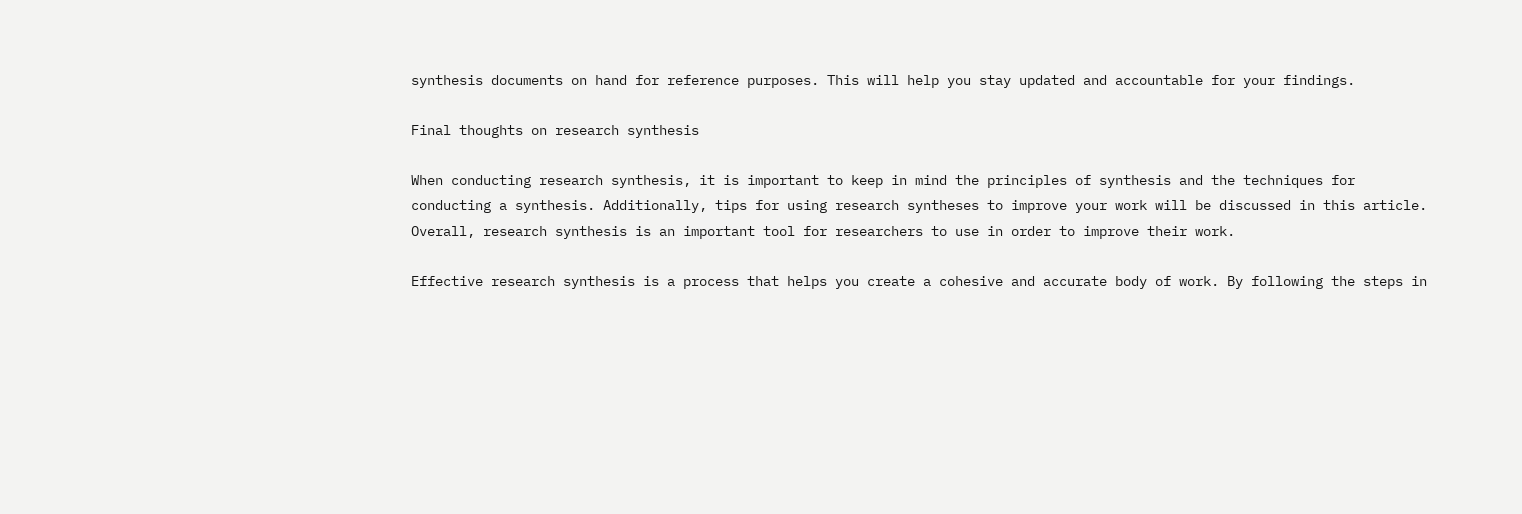synthesis documents on hand for reference purposes. This will help you stay updated and accountable for your findings.

Final thoughts on research synthesis

When conducting research synthesis, it is important to keep in mind the principles of synthesis and the techniques for conducting a synthesis. Additionally, tips for using research syntheses to improve your work will be discussed in this article. Overall, research synthesis is an important tool for researchers to use in order to improve their work.

Effective research synthesis is a process that helps you create a cohesive and accurate body of work. By following the steps in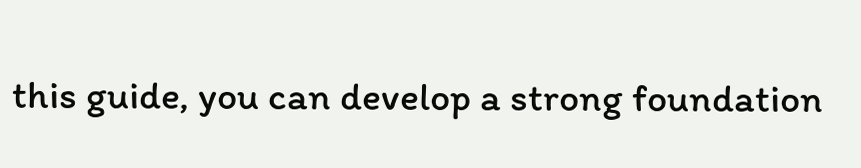this guide, you can develop a strong foundation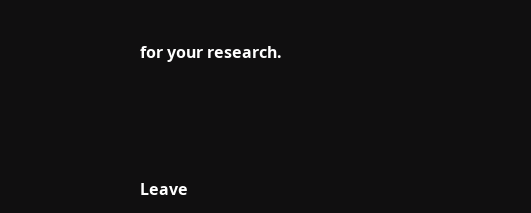for your research.






Leave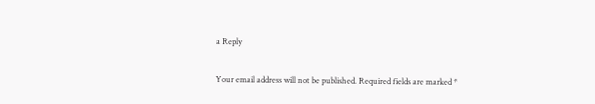a Reply

Your email address will not be published. Required fields are marked *